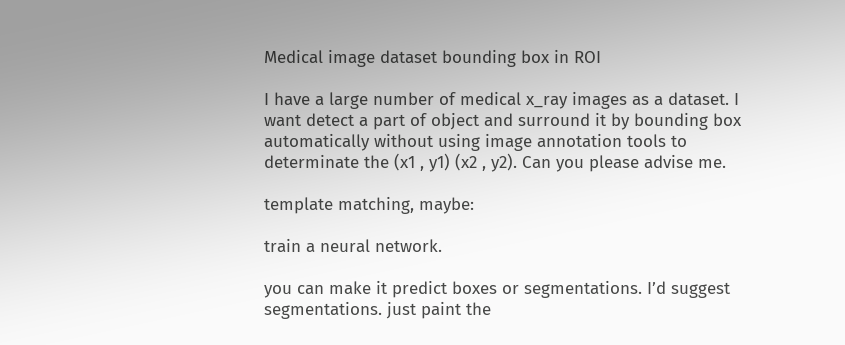Medical image dataset bounding box in ROI

I have a large number of medical x_ray images as a dataset. I want detect a part of object and surround it by bounding box automatically without using image annotation tools to determinate the (x1 , y1) (x2 , y2). Can you please advise me.

template matching, maybe:

train a neural network.

you can make it predict boxes or segmentations. I’d suggest segmentations. just paint the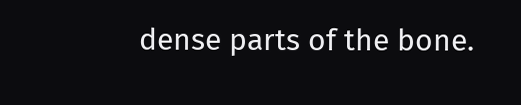dense parts of the bone.